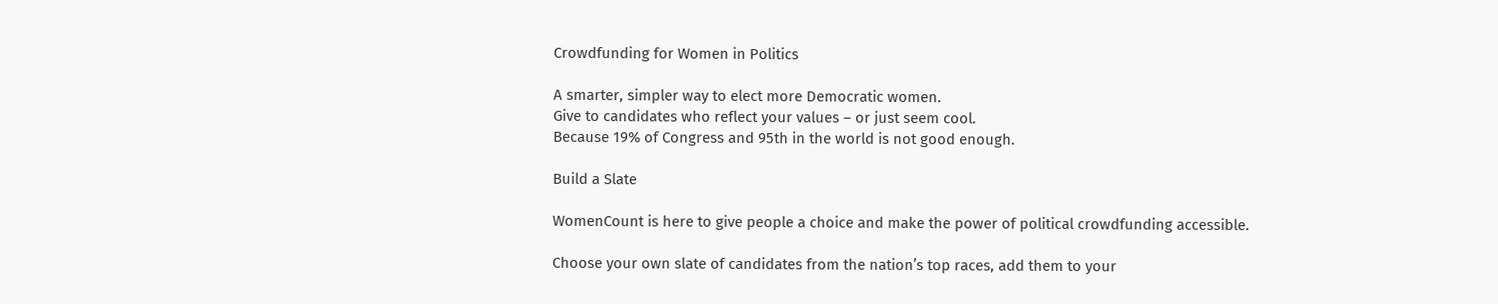Crowdfunding for Women in Politics

A smarter, simpler way to elect more Democratic women.
Give to candidates who reflect your values – or just seem cool.
Because 19% of Congress and 95th in the world is not good enough.

Build a Slate

WomenCount is here to give people a choice and make the power of political crowdfunding accessible.

Choose your own slate of candidates from the nation’s top races, add them to your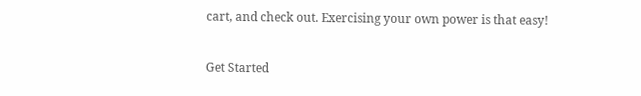cart, and check out. Exercising your own power is that easy!

Get Started